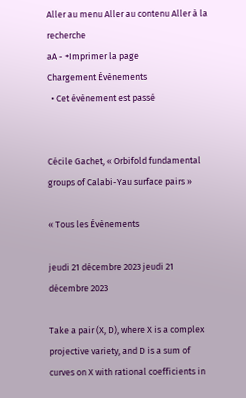Aller au menu Aller au contenu Aller à la recherche
aA - +Imprimer la page
Chargement Évènements
  • Cet évènement est passé


Cécile Gachet, « Orbifold fundamental groups of Calabi-Yau surface pairs »

« Tous les Évènements

jeudi 21 décembre 2023 jeudi 21 décembre 2023

Take a pair (X, D), where X is a complex projective variety, and D is a sum of curves on X with rational coefficients in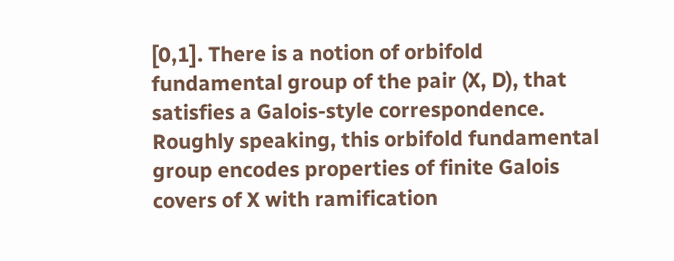[0,1]. There is a notion of orbifold fundamental group of the pair (X, D), that satisfies a Galois-style correspondence. Roughly speaking, this orbifold fundamental group encodes properties of finite Galois covers of X with ramification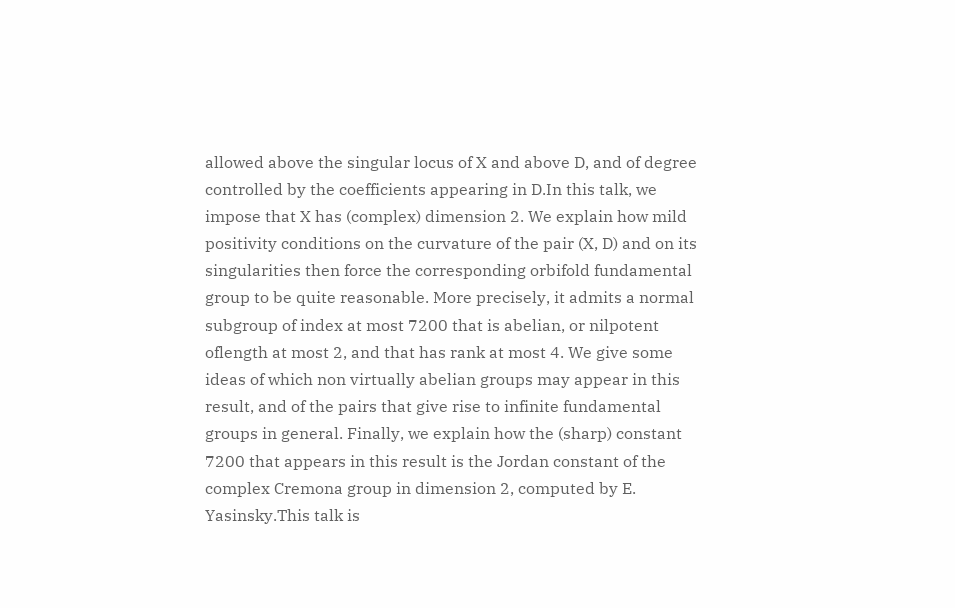allowed above the singular locus of X and above D, and of degree controlled by the coefficients appearing in D.In this talk, we impose that X has (complex) dimension 2. We explain how mild positivity conditions on the curvature of the pair (X, D) and on its singularities then force the corresponding orbifold fundamental group to be quite reasonable. More precisely, it admits a normal subgroup of index at most 7200 that is abelian, or nilpotent oflength at most 2, and that has rank at most 4. We give some ideas of which non virtually abelian groups may appear in this result, and of the pairs that give rise to infinite fundamental groups in general. Finally, we explain how the (sharp) constant 7200 that appears in this result is the Jordan constant of the complex Cremona group in dimension 2, computed by E. Yasinsky.This talk is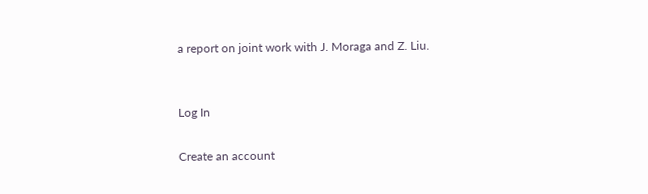a report on joint work with J. Moraga and Z. Liu.


Log In

Create an account